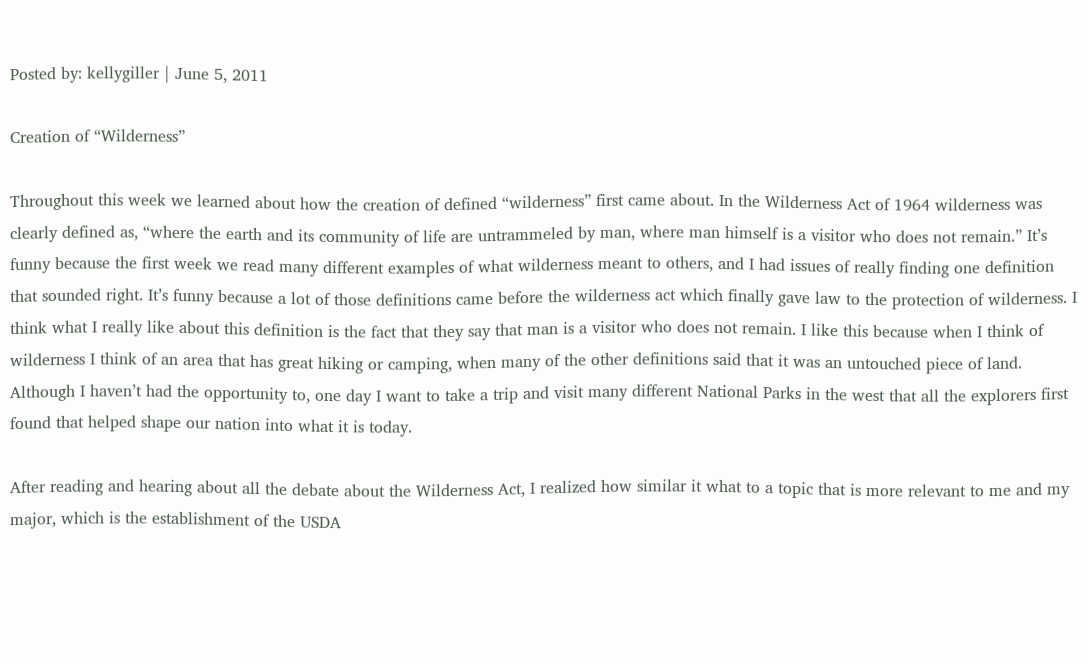Posted by: kellygiller | June 5, 2011

Creation of “Wilderness”

Throughout this week we learned about how the creation of defined “wilderness” first came about. In the Wilderness Act of 1964 wilderness was clearly defined as, “where the earth and its community of life are untrammeled by man, where man himself is a visitor who does not remain.” It’s funny because the first week we read many different examples of what wilderness meant to others, and I had issues of really finding one definition that sounded right. It’s funny because a lot of those definitions came before the wilderness act which finally gave law to the protection of wilderness. I think what I really like about this definition is the fact that they say that man is a visitor who does not remain. I like this because when I think of wilderness I think of an area that has great hiking or camping, when many of the other definitions said that it was an untouched piece of land. Although I haven’t had the opportunity to, one day I want to take a trip and visit many different National Parks in the west that all the explorers first found that helped shape our nation into what it is today.

After reading and hearing about all the debate about the Wilderness Act, I realized how similar it what to a topic that is more relevant to me and my major, which is the establishment of the USDA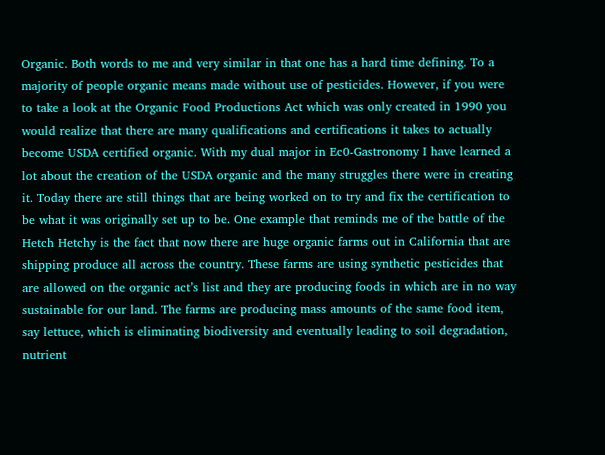Organic. Both words to me and very similar in that one has a hard time defining. To a majority of people organic means made without use of pesticides. However, if you were to take a look at the Organic Food Productions Act which was only created in 1990 you would realize that there are many qualifications and certifications it takes to actually become USDA certified organic. With my dual major in Ec0-Gastronomy I have learned a lot about the creation of the USDA organic and the many struggles there were in creating it. Today there are still things that are being worked on to try and fix the certification to be what it was originally set up to be. One example that reminds me of the battle of the Hetch Hetchy is the fact that now there are huge organic farms out in California that are shipping produce all across the country. These farms are using synthetic pesticides that are allowed on the organic act’s list and they are producing foods in which are in no way sustainable for our land. The farms are producing mass amounts of the same food item, say lettuce, which is eliminating biodiversity and eventually leading to soil degradation, nutrient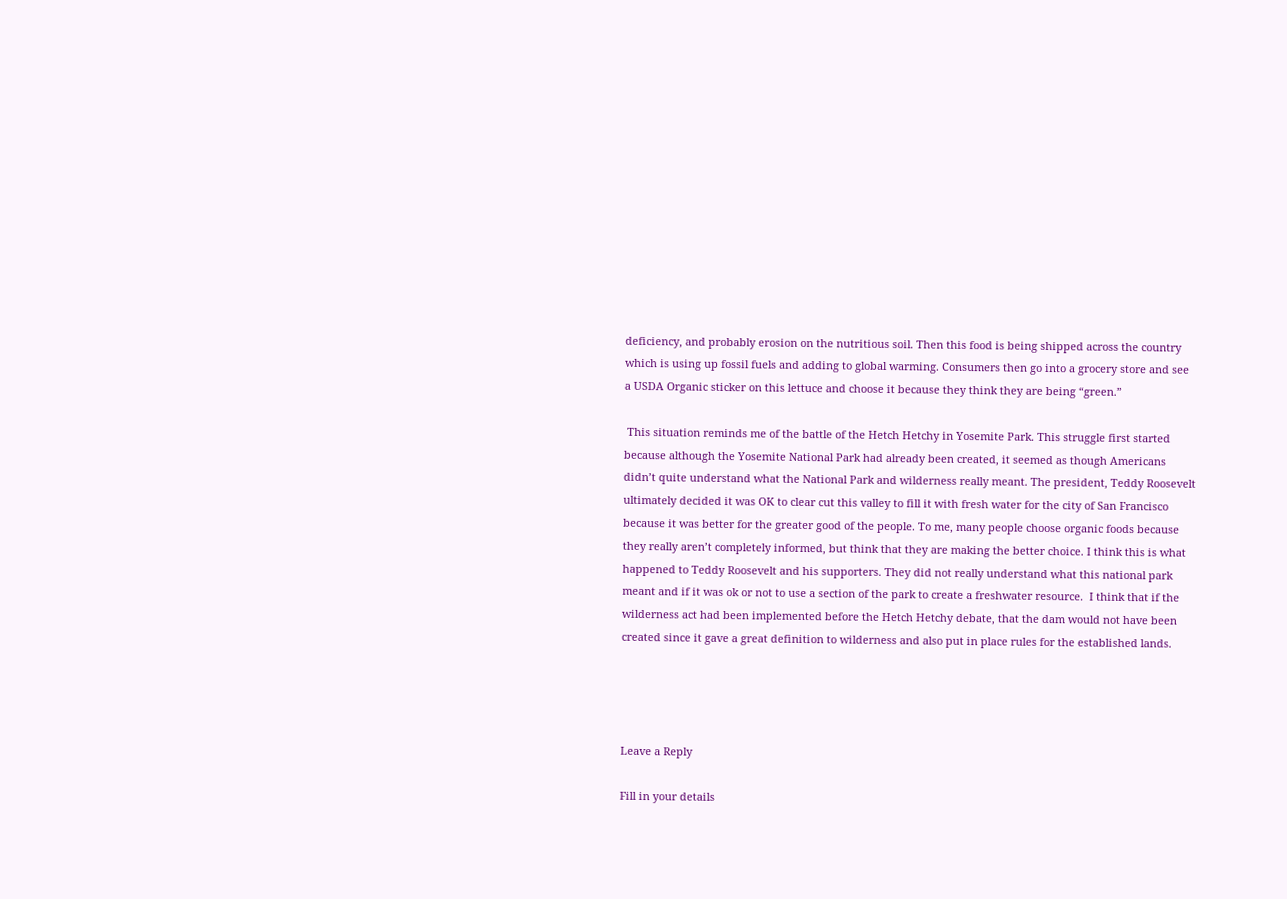deficiency, and probably erosion on the nutritious soil. Then this food is being shipped across the country which is using up fossil fuels and adding to global warming. Consumers then go into a grocery store and see a USDA Organic sticker on this lettuce and choose it because they think they are being “green.”

 This situation reminds me of the battle of the Hetch Hetchy in Yosemite Park. This struggle first started because although the Yosemite National Park had already been created, it seemed as though Americans didn’t quite understand what the National Park and wilderness really meant. The president, Teddy Roosevelt ultimately decided it was OK to clear cut this valley to fill it with fresh water for the city of San Francisco because it was better for the greater good of the people. To me, many people choose organic foods because they really aren’t completely informed, but think that they are making the better choice. I think this is what happened to Teddy Roosevelt and his supporters. They did not really understand what this national park meant and if it was ok or not to use a section of the park to create a freshwater resource.  I think that if the wilderness act had been implemented before the Hetch Hetchy debate, that the dam would not have been created since it gave a great definition to wilderness and also put in place rules for the established lands.




Leave a Reply

Fill in your details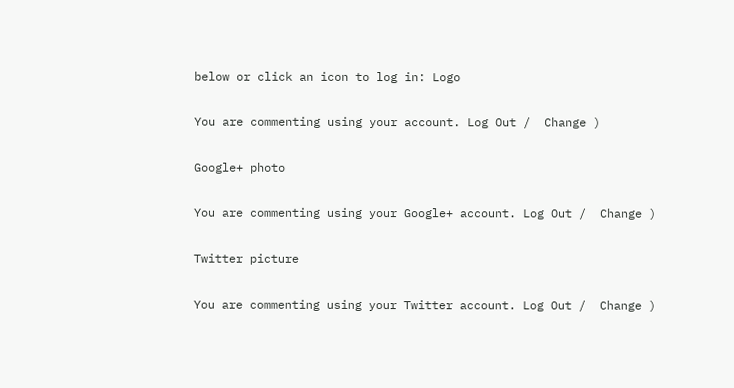below or click an icon to log in: Logo

You are commenting using your account. Log Out /  Change )

Google+ photo

You are commenting using your Google+ account. Log Out /  Change )

Twitter picture

You are commenting using your Twitter account. Log Out /  Change )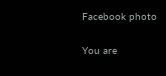Facebook photo

You are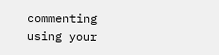commenting using your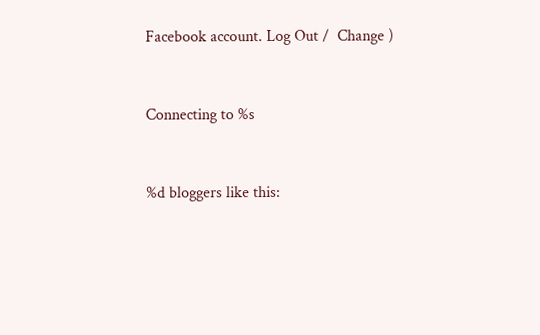Facebook account. Log Out /  Change )


Connecting to %s


%d bloggers like this: